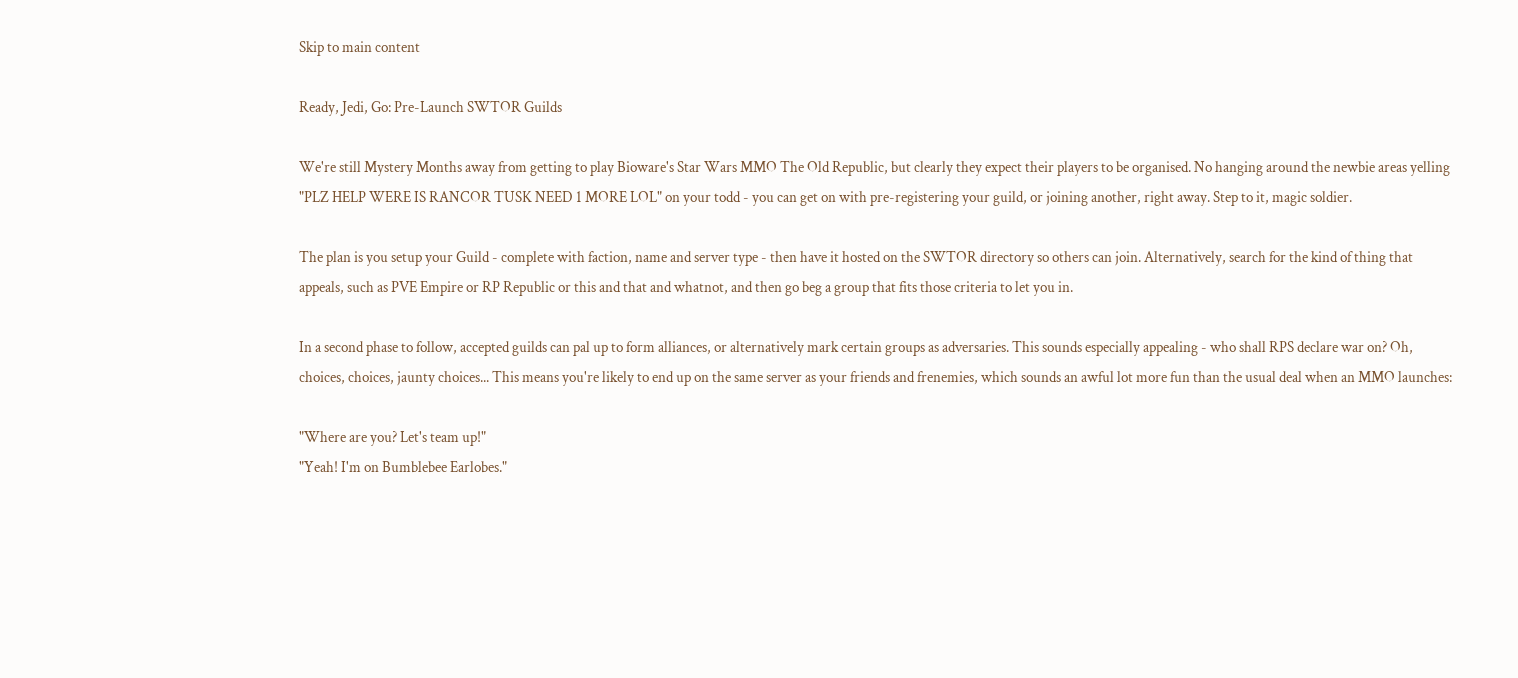Skip to main content

Ready, Jedi, Go: Pre-Launch SWTOR Guilds

We're still Mystery Months away from getting to play Bioware's Star Wars MMO The Old Republic, but clearly they expect their players to be organised. No hanging around the newbie areas yelling "PLZ HELP WERE IS RANCOR TUSK NEED 1 MORE LOL" on your todd - you can get on with pre-registering your guild, or joining another, right away. Step to it, magic soldier.

The plan is you setup your Guild - complete with faction, name and server type - then have it hosted on the SWTOR directory so others can join. Alternatively, search for the kind of thing that appeals, such as PVE Empire or RP Republic or this and that and whatnot, and then go beg a group that fits those criteria to let you in.

In a second phase to follow, accepted guilds can pal up to form alliances, or alternatively mark certain groups as adversaries. This sounds especially appealing - who shall RPS declare war on? Oh, choices, choices, jaunty choices... This means you're likely to end up on the same server as your friends and frenemies, which sounds an awful lot more fun than the usual deal when an MMO launches:

"Where are you? Let's team up!"
"Yeah! I'm on Bumblebee Earlobes."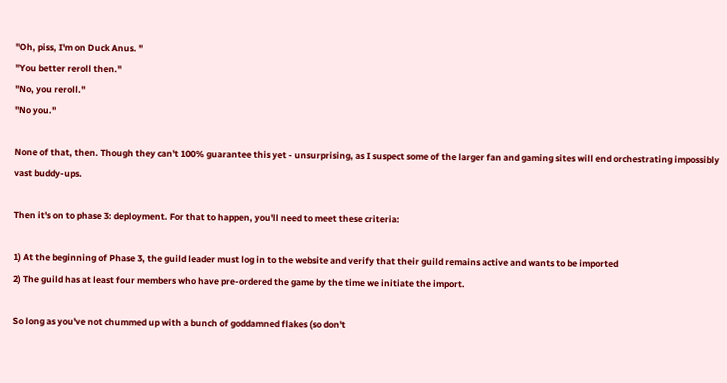"Oh, piss, I'm on Duck Anus. "
"You better reroll then."
"No, you reroll."
"No you."

None of that, then. Though they can't 100% guarantee this yet - unsurprising, as I suspect some of the larger fan and gaming sites will end orchestrating impossibly vast buddy-ups.

Then it's on to phase 3: deployment. For that to happen, you'll need to meet these criteria:

1) At the beginning of Phase 3, the guild leader must log in to the website and verify that their guild remains active and wants to be imported
2) The guild has at least four members who have pre-ordered the game by the time we initiate the import.

So long as you've not chummed up with a bunch of goddamned flakes (so don't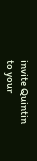invite Quintin to your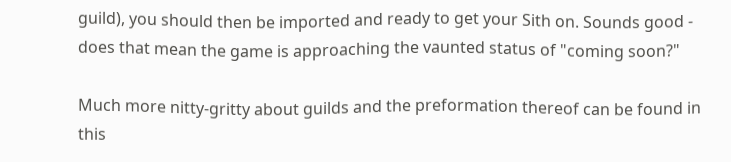guild), you should then be imported and ready to get your Sith on. Sounds good - does that mean the game is approaching the vaunted status of "coming soon?"

Much more nitty-gritty about guilds and the preformation thereof can be found in this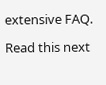extensive FAQ.

Read this next